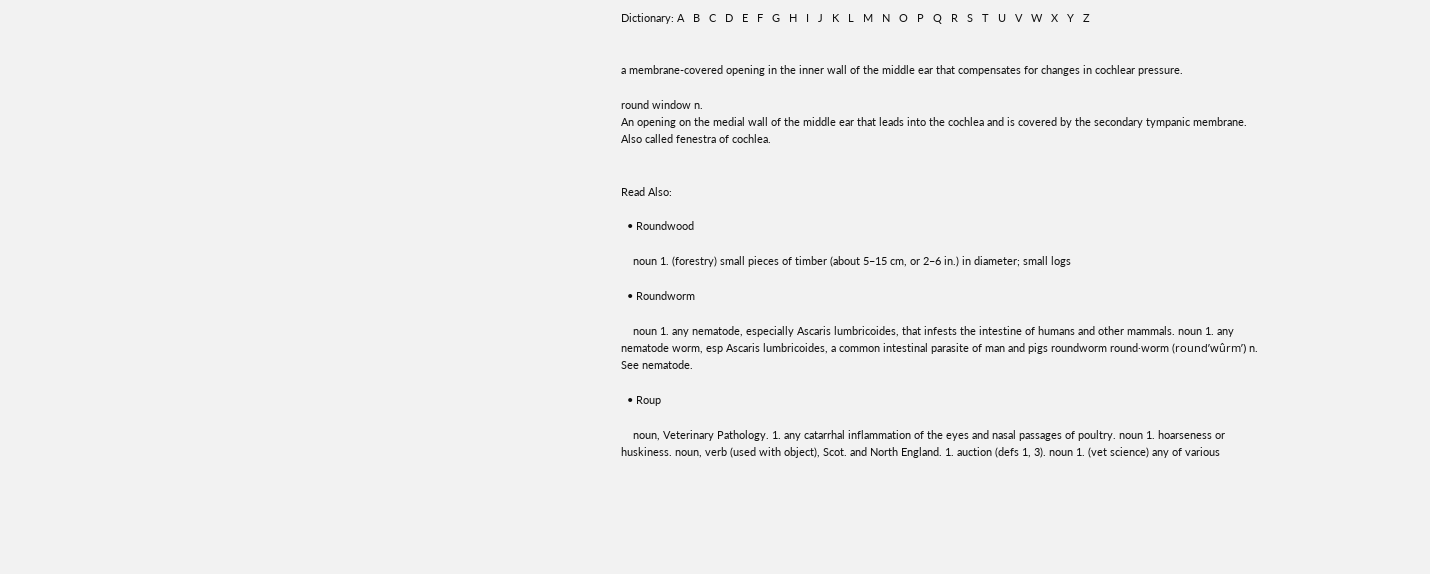Dictionary: A   B   C   D   E   F   G   H   I   J   K   L   M   N   O   P   Q   R   S   T   U   V   W   X   Y   Z


a membrane-covered opening in the inner wall of the middle ear that compensates for changes in cochlear pressure.

round window n.
An opening on the medial wall of the middle ear that leads into the cochlea and is covered by the secondary tympanic membrane. Also called fenestra of cochlea.


Read Also:

  • Roundwood

    noun 1. (forestry) small pieces of timber (about 5–15 cm, or 2–6 in.) in diameter; small logs

  • Roundworm

    noun 1. any nematode, especially Ascaris lumbricoides, that infests the intestine of humans and other mammals. noun 1. any nematode worm, esp Ascaris lumbricoides, a common intestinal parasite of man and pigs roundworm round·worm (round’wûrm’) n. See nematode.

  • Roup

    noun, Veterinary Pathology. 1. any catarrhal inflammation of the eyes and nasal passages of poultry. noun 1. hoarseness or huskiness. noun, verb (used with object), Scot. and North England. 1. auction (defs 1, 3). noun 1. (vet science) any of various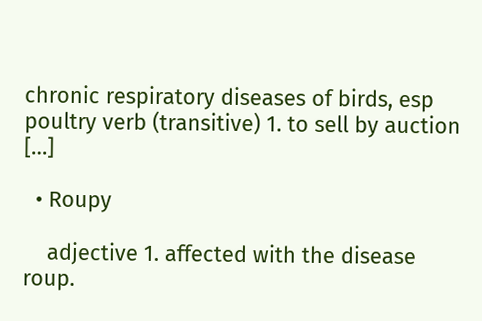chronic respiratory diseases of birds, esp poultry verb (transitive) 1. to sell by auction […]

  • Roupy

    adjective 1. affected with the disease roup.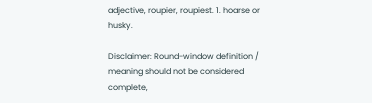adjective, roupier, roupiest. 1. hoarse or husky.

Disclaimer: Round-window definition / meaning should not be considered complete,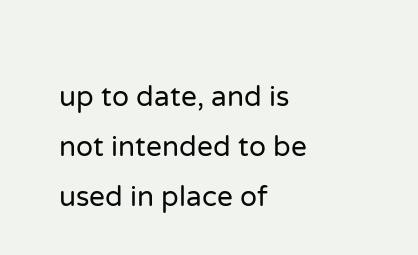up to date, and is not intended to be used in place of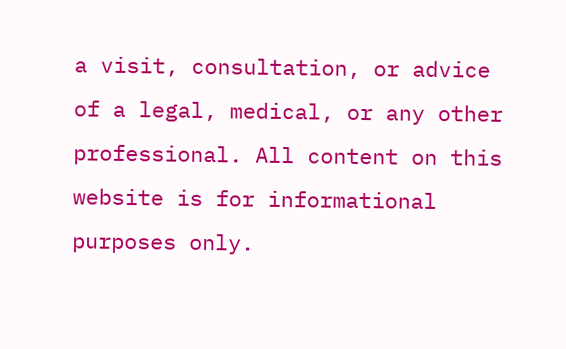a visit, consultation, or advice of a legal, medical, or any other professional. All content on this website is for informational purposes only.